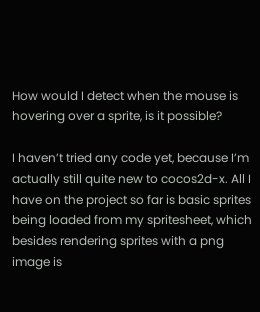How would I detect when the mouse is hovering over a sprite, is it possible?

I haven’t tried any code yet, because I’m actually still quite new to cocos2d-x. All I have on the project so far is basic sprites being loaded from my spritesheet, which besides rendering sprites with a png image is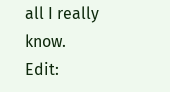all I really know.
Edit: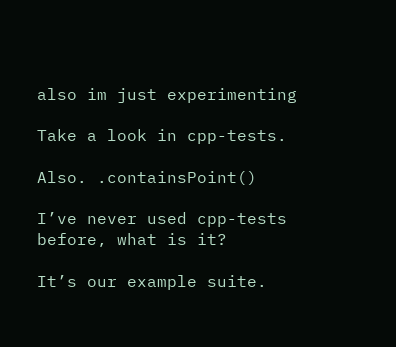also im just experimenting

Take a look in cpp-tests.

Also. .containsPoint()

I’ve never used cpp-tests before, what is it?

It’s our example suite.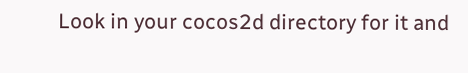Look in your cocos2d directory for it and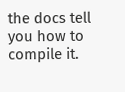the docs tell you how to compile it.